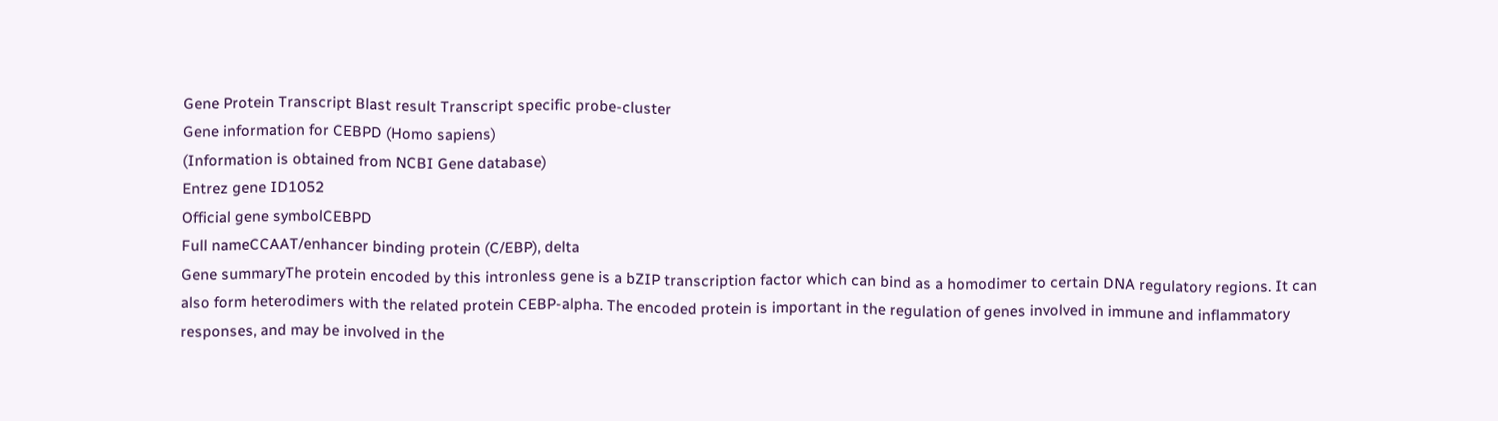Gene Protein Transcript Blast result Transcript specific probe-cluster
Gene information for CEBPD (Homo sapiens)
(Information is obtained from NCBI Gene database)
Entrez gene ID1052
Official gene symbolCEBPD
Full nameCCAAT/enhancer binding protein (C/EBP), delta
Gene summaryThe protein encoded by this intronless gene is a bZIP transcription factor which can bind as a homodimer to certain DNA regulatory regions. It can also form heterodimers with the related protein CEBP-alpha. The encoded protein is important in the regulation of genes involved in immune and inflammatory responses, and may be involved in the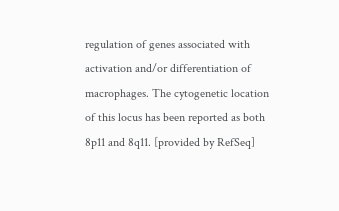regulation of genes associated with activation and/or differentiation of macrophages. The cytogenetic location of this locus has been reported as both 8p11 and 8q11. [provided by RefSeq]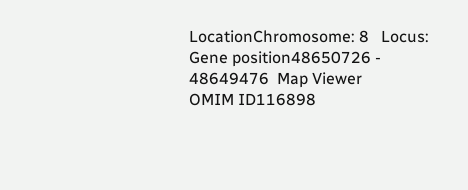LocationChromosome: 8   Locus:
Gene position48650726 - 48649476  Map Viewer
OMIM ID116898